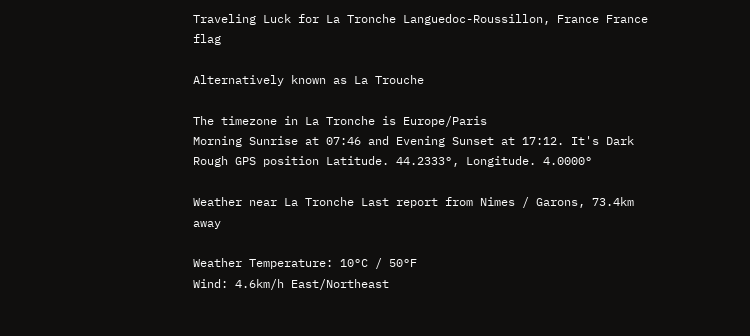Traveling Luck for La Tronche Languedoc-Roussillon, France France flag

Alternatively known as La Trouche

The timezone in La Tronche is Europe/Paris
Morning Sunrise at 07:46 and Evening Sunset at 17:12. It's Dark
Rough GPS position Latitude. 44.2333°, Longitude. 4.0000°

Weather near La Tronche Last report from Nimes / Garons, 73.4km away

Weather Temperature: 10°C / 50°F
Wind: 4.6km/h East/Northeast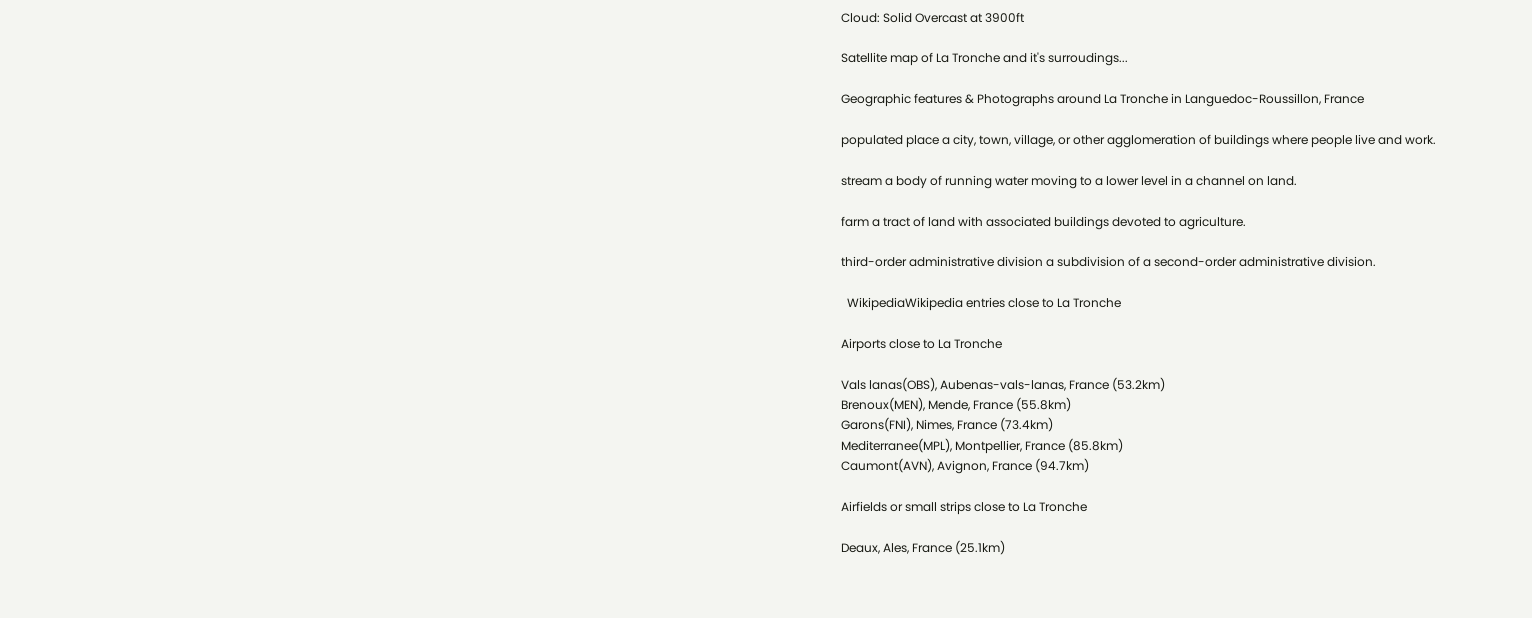Cloud: Solid Overcast at 3900ft

Satellite map of La Tronche and it's surroudings...

Geographic features & Photographs around La Tronche in Languedoc-Roussillon, France

populated place a city, town, village, or other agglomeration of buildings where people live and work.

stream a body of running water moving to a lower level in a channel on land.

farm a tract of land with associated buildings devoted to agriculture.

third-order administrative division a subdivision of a second-order administrative division.

  WikipediaWikipedia entries close to La Tronche

Airports close to La Tronche

Vals lanas(OBS), Aubenas-vals-lanas, France (53.2km)
Brenoux(MEN), Mende, France (55.8km)
Garons(FNI), Nimes, France (73.4km)
Mediterranee(MPL), Montpellier, France (85.8km)
Caumont(AVN), Avignon, France (94.7km)

Airfields or small strips close to La Tronche

Deaux, Ales, France (25.1km)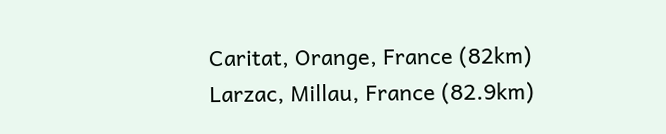Caritat, Orange, France (82km)
Larzac, Millau, France (82.9km)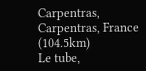Carpentras, Carpentras, France (104.5km)
Le tube,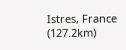Istres, France (127.2km)